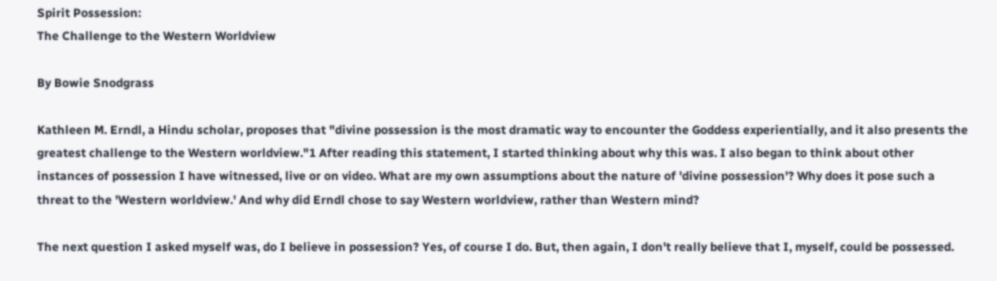Spirit Possession:
The Challenge to the Western Worldview

By Bowie Snodgrass

Kathleen M. Erndl, a Hindu scholar, proposes that "divine possession is the most dramatic way to encounter the Goddess experientially, and it also presents the greatest challenge to the Western worldview."1 After reading this statement, I started thinking about why this was. I also began to think about other instances of possession I have witnessed, live or on video. What are my own assumptions about the nature of 'divine possession'? Why does it pose such a threat to the 'Western worldview.' And why did Erndl chose to say Western worldview, rather than Western mind?

The next question I asked myself was, do I believe in possession? Yes, of course I do. But, then again, I don't really believe that I, myself, could be possessed.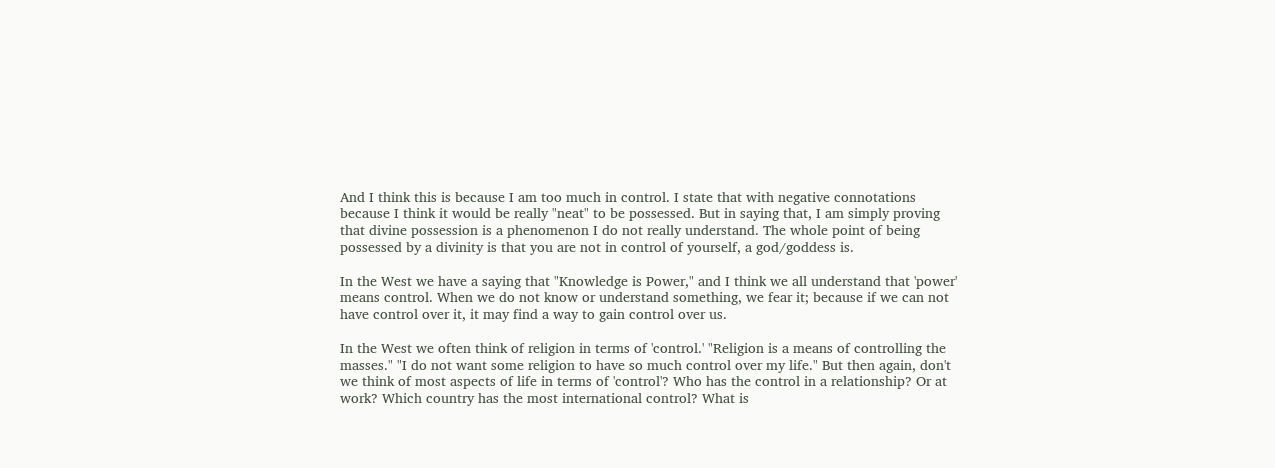And I think this is because I am too much in control. I state that with negative connotations because I think it would be really "neat" to be possessed. But in saying that, I am simply proving that divine possession is a phenomenon I do not really understand. The whole point of being possessed by a divinity is that you are not in control of yourself, a god/goddess is.

In the West we have a saying that "Knowledge is Power," and I think we all understand that 'power' means control. When we do not know or understand something, we fear it; because if we can not have control over it, it may find a way to gain control over us.

In the West we often think of religion in terms of 'control.' "Religion is a means of controlling the masses." "I do not want some religion to have so much control over my life." But then again, don't we think of most aspects of life in terms of 'control'? Who has the control in a relationship? Or at work? Which country has the most international control? What is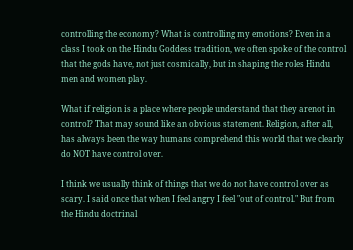controlling the economy? What is controlling my emotions? Even in a class I took on the Hindu Goddess tradition, we often spoke of the control that the gods have, not just cosmically, but in shaping the roles Hindu men and women play.

What if religion is a place where people understand that they arenot in control? That may sound like an obvious statement. Religion, after all, has always been the way humans comprehend this world that we clearly do NOT have control over.

I think we usually think of things that we do not have control over as scary. I said once that when I feel angry I feel "out of control." But from the Hindu doctrinal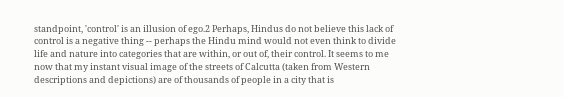standpoint, 'control' is an illusion of ego.2 Perhaps, Hindus do not believe this lack of control is a negative thing -- perhaps the Hindu mind would not even think to divide life and nature into categories that are within, or out of, their control. It seems to me now that my instant visual image of the streets of Calcutta (taken from Western descriptions and depictions) are of thousands of people in a city that is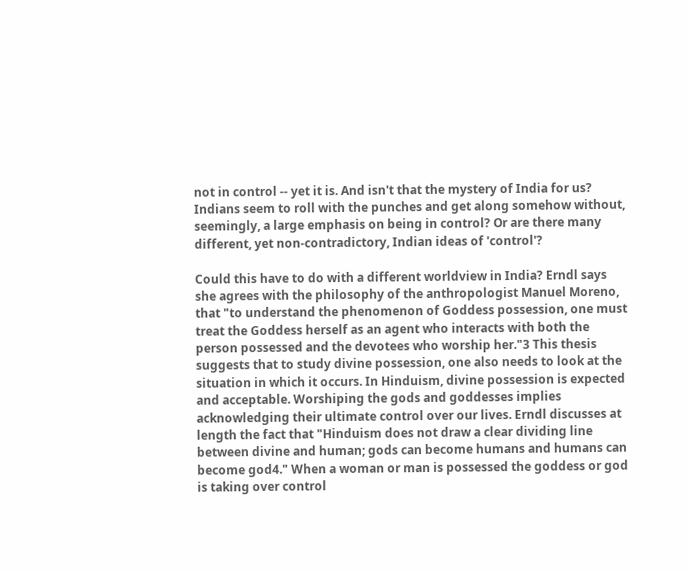not in control -- yet it is. And isn't that the mystery of India for us? Indians seem to roll with the punches and get along somehow without, seemingly, a large emphasis on being in control? Or are there many different, yet non-contradictory, Indian ideas of 'control'?

Could this have to do with a different worldview in India? Erndl says she agrees with the philosophy of the anthropologist Manuel Moreno, that "to understand the phenomenon of Goddess possession, one must treat the Goddess herself as an agent who interacts with both the person possessed and the devotees who worship her."3 This thesis suggests that to study divine possession, one also needs to look at the situation in which it occurs. In Hinduism, divine possession is expected and acceptable. Worshiping the gods and goddesses implies acknowledging their ultimate control over our lives. Erndl discusses at length the fact that "Hinduism does not draw a clear dividing line between divine and human; gods can become humans and humans can become god4." When a woman or man is possessed the goddess or god is taking over control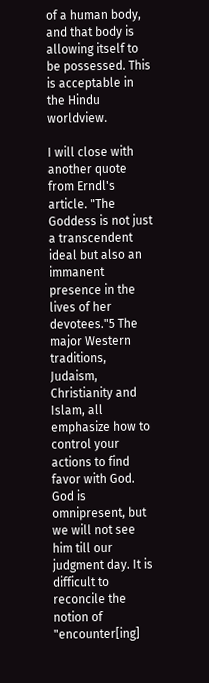of a human body, and that body is allowing itself to be possessed. This is acceptable in the Hindu worldview.

I will close with another quote from Erndl's article. "The Goddess is not just a transcendent ideal but also an immanent presence in the lives of her devotees."5 The major Western traditions, Judaism, Christianity and Islam, all emphasize how to control your actions to find favor with God. God is omnipresent, but we will not see him till our judgment day. It is difficult to reconcile the notion of "encounter[ing]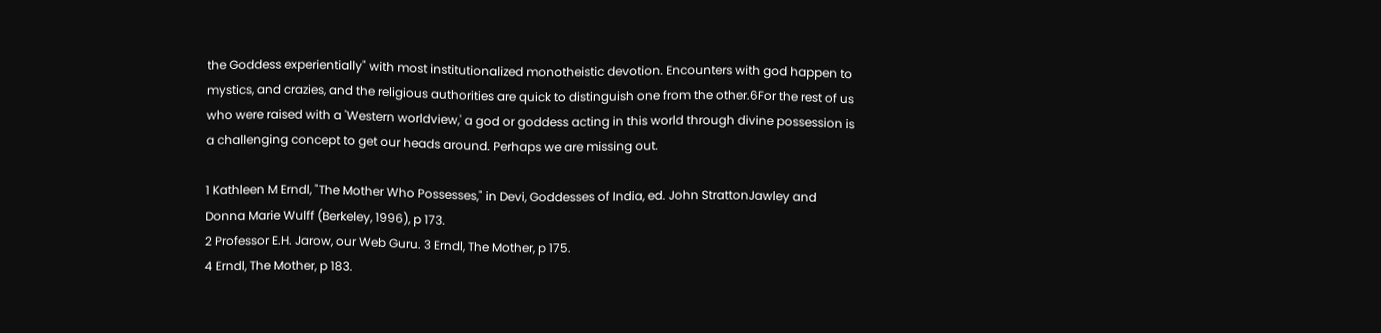the Goddess experientially" with most institutionalized monotheistic devotion. Encounters with god happen to mystics, and crazies, and the religious authorities are quick to distinguish one from the other.6For the rest of us who were raised with a 'Western worldview,' a god or goddess acting in this world through divine possession is a challenging concept to get our heads around. Perhaps we are missing out.

1 Kathleen M Erndl, "The Mother Who Possesses," in Devi, Goddesses of India, ed. John StrattonJawley and Donna Marie Wulff (Berkeley, 1996), p 173.
2 Professor E.H. Jarow, our Web Guru. 3 Erndl, The Mother, p 175.
4 Erndl, The Mother, p 183.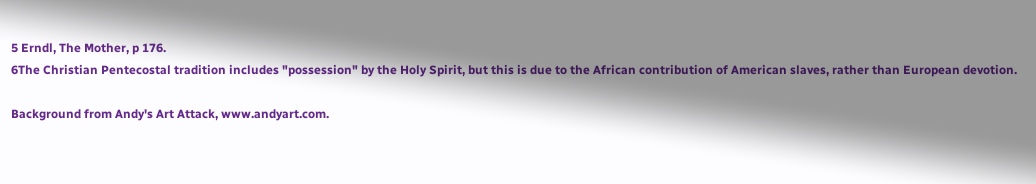5 Erndl, The Mother, p 176.
6The Christian Pentecostal tradition includes "possession" by the Holy Spirit, but this is due to the African contribution of American slaves, rather than European devotion.

Background from Andy's Art Attack, www.andyart.com.